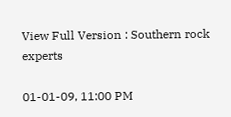View Full Version : Southern rock experts

01-01-09, 11:00 PM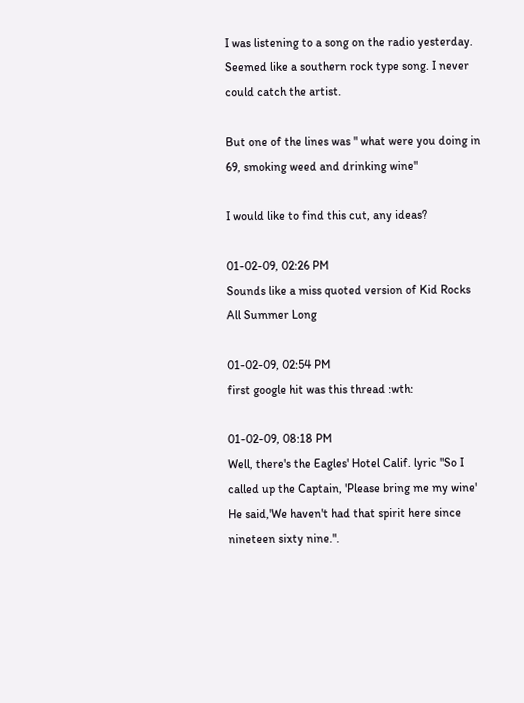I was listening to a song on the radio yesterday. Seemed like a southern rock type song. I never could catch the artist.

But one of the lines was " what were you doing in 69, smoking weed and drinking wine"

I would like to find this cut, any ideas?

01-02-09, 02:26 PM
Sounds like a miss quoted version of Kid Rocks All Summer Long

01-02-09, 02:54 PM
first google hit was this thread :wth:

01-02-09, 08:18 PM
Well, there's the Eagles' Hotel Calif. lyric "So I called up the Captain, 'Please bring me my wine' He said,'We haven't had that spirit here since nineteen sixty nine.".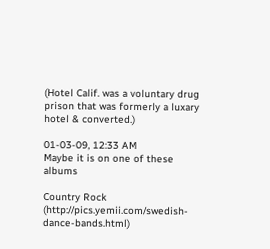(Hotel Calif. was a voluntary drug prison that was formerly a luxary hotel & converted.)

01-03-09, 12:33 AM
Maybe it is on one of these albums

Country Rock (http://pics.yemii.com/swedish-dance-bands.html)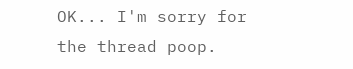OK... I'm sorry for the thread poop.